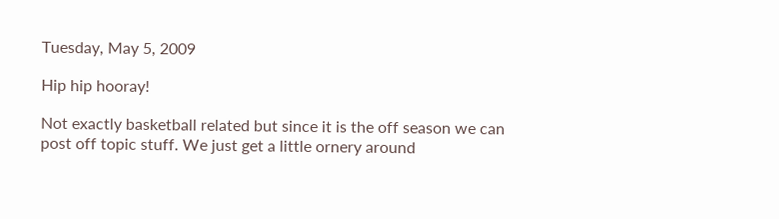Tuesday, May 5, 2009

Hip hip hooray!

Not exactly basketball related but since it is the off season we can post off topic stuff. We just get a little ornery around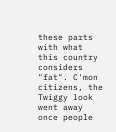these parts with what this country considers "fat". C'mon citizens, the Twiggy look went away once people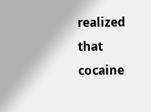realized that cocaine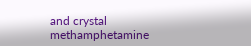and crystal methamphetamine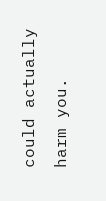could actually harm you.